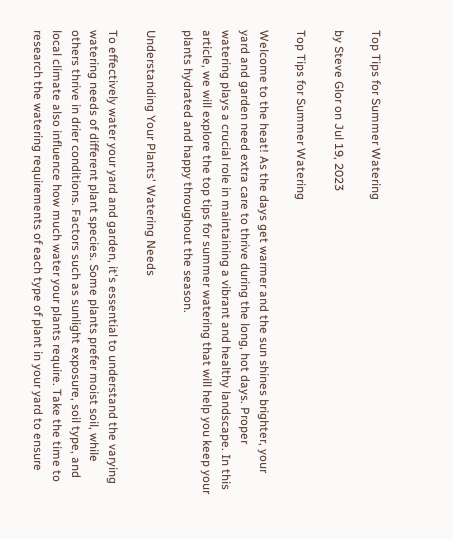Top Tips for Summer Watering

by Steve Glor on Jul 19, 2023

Top Tips for Summer Watering

Welcome to the heat! As the days get warmer and the sun shines brighter, your yard and garden need extra care to thrive during the long, hot days. Proper watering plays a crucial role in maintaining a vibrant and healthy landscape. In this article, we will explore the top tips for summer watering that will help you keep your plants hydrated and happy throughout the season.

Understanding Your Plants' Watering Needs

To effectively water your yard and garden, it's essential to understand the varying watering needs of different plant species. Some plants prefer moist soil, while others thrive in drier conditions. Factors such as sunlight exposure, soil type, and local climate also influence how much water your plants require. Take the time to research the watering requirements of each type of plant in your yard to ensure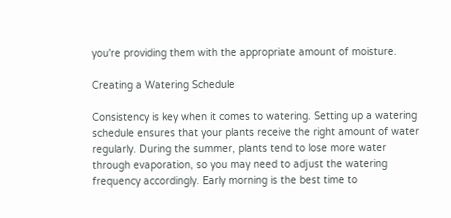you're providing them with the appropriate amount of moisture.

Creating a Watering Schedule

Consistency is key when it comes to watering. Setting up a watering schedule ensures that your plants receive the right amount of water regularly. During the summer, plants tend to lose more water through evaporation, so you may need to adjust the watering frequency accordingly. Early morning is the best time to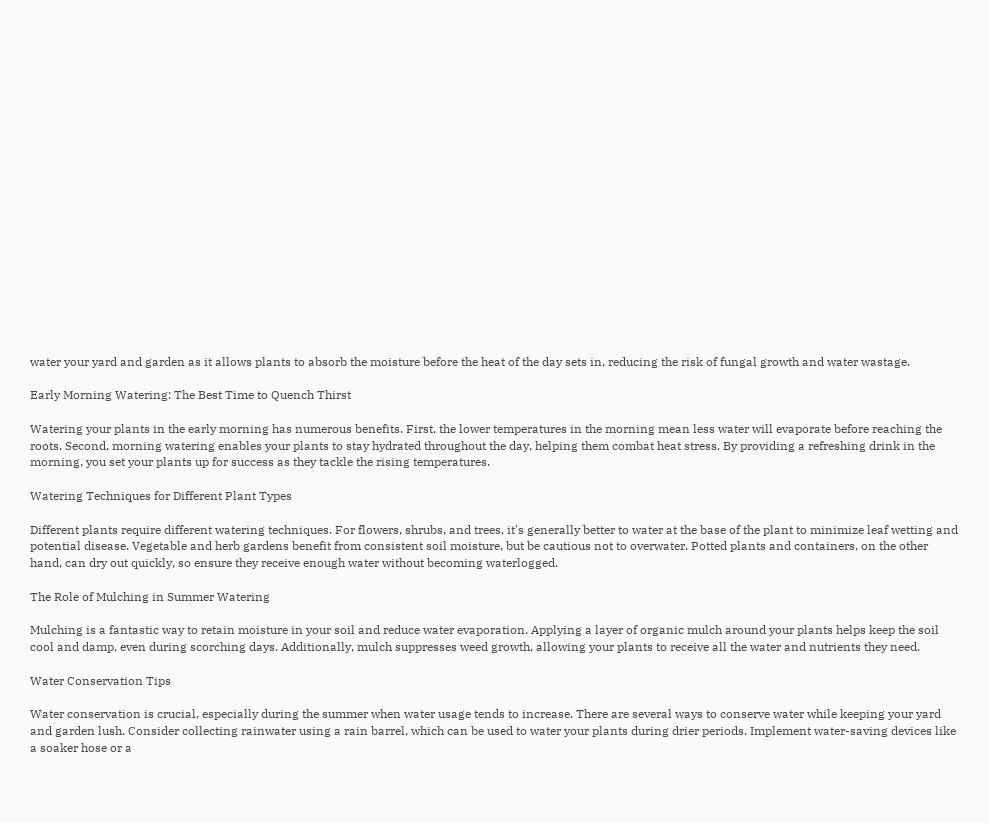water your yard and garden as it allows plants to absorb the moisture before the heat of the day sets in, reducing the risk of fungal growth and water wastage.

Early Morning Watering: The Best Time to Quench Thirst

Watering your plants in the early morning has numerous benefits. First, the lower temperatures in the morning mean less water will evaporate before reaching the roots. Second, morning watering enables your plants to stay hydrated throughout the day, helping them combat heat stress. By providing a refreshing drink in the morning, you set your plants up for success as they tackle the rising temperatures.

Watering Techniques for Different Plant Types

Different plants require different watering techniques. For flowers, shrubs, and trees, it's generally better to water at the base of the plant to minimize leaf wetting and potential disease. Vegetable and herb gardens benefit from consistent soil moisture, but be cautious not to overwater. Potted plants and containers, on the other hand, can dry out quickly, so ensure they receive enough water without becoming waterlogged.

The Role of Mulching in Summer Watering

Mulching is a fantastic way to retain moisture in your soil and reduce water evaporation. Applying a layer of organic mulch around your plants helps keep the soil cool and damp, even during scorching days. Additionally, mulch suppresses weed growth, allowing your plants to receive all the water and nutrients they need.

Water Conservation Tips

Water conservation is crucial, especially during the summer when water usage tends to increase. There are several ways to conserve water while keeping your yard and garden lush. Consider collecting rainwater using a rain barrel, which can be used to water your plants during drier periods. Implement water-saving devices like a soaker hose or a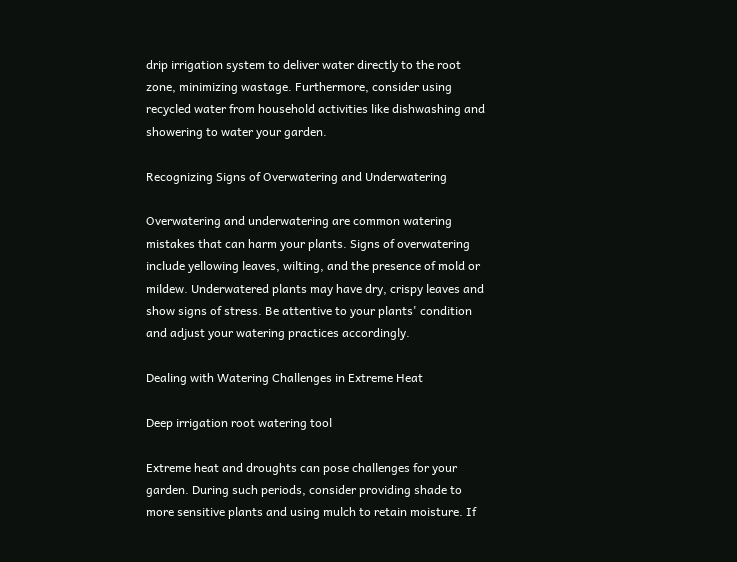drip irrigation system to deliver water directly to the root zone, minimizing wastage. Furthermore, consider using recycled water from household activities like dishwashing and showering to water your garden.

Recognizing Signs of Overwatering and Underwatering

Overwatering and underwatering are common watering mistakes that can harm your plants. Signs of overwatering include yellowing leaves, wilting, and the presence of mold or mildew. Underwatered plants may have dry, crispy leaves and show signs of stress. Be attentive to your plants' condition and adjust your watering practices accordingly.

Dealing with Watering Challenges in Extreme Heat

Deep irrigation root watering tool

Extreme heat and droughts can pose challenges for your garden. During such periods, consider providing shade to more sensitive plants and using mulch to retain moisture. If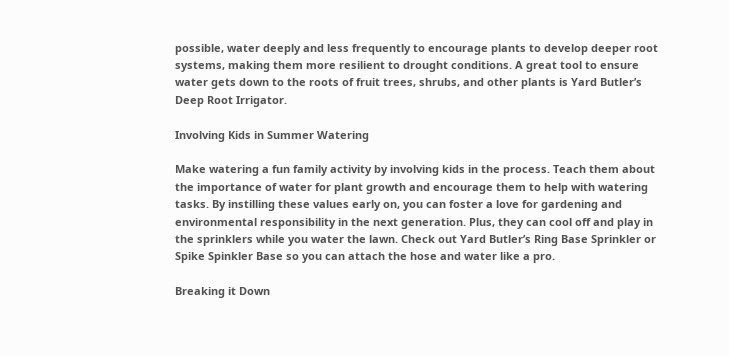possible, water deeply and less frequently to encourage plants to develop deeper root systems, making them more resilient to drought conditions. A great tool to ensure water gets down to the roots of fruit trees, shrubs, and other plants is Yard Butler’s Deep Root Irrigator.

Involving Kids in Summer Watering

Make watering a fun family activity by involving kids in the process. Teach them about the importance of water for plant growth and encourage them to help with watering tasks. By instilling these values early on, you can foster a love for gardening and environmental responsibility in the next generation. Plus, they can cool off and play in the sprinklers while you water the lawn. Check out Yard Butler’s Ring Base Sprinkler or Spike Spinkler Base so you can attach the hose and water like a pro.

Breaking it Down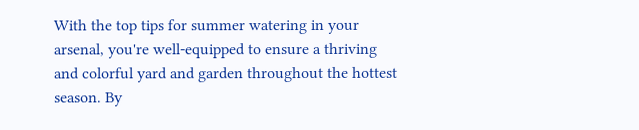With the top tips for summer watering in your arsenal, you're well-equipped to ensure a thriving and colorful yard and garden throughout the hottest season. By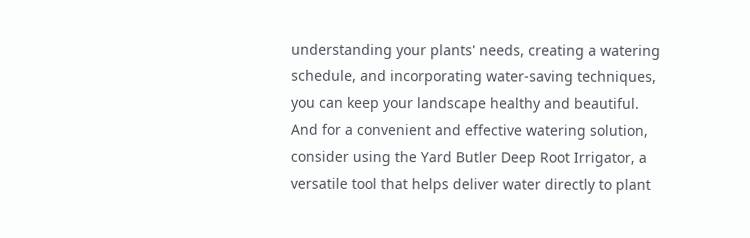understanding your plants' needs, creating a watering schedule, and incorporating water-saving techniques, you can keep your landscape healthy and beautiful. And for a convenient and effective watering solution, consider using the Yard Butler Deep Root Irrigator, a versatile tool that helps deliver water directly to plant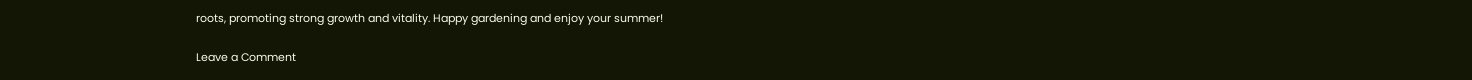roots, promoting strong growth and vitality. Happy gardening and enjoy your summer!

Leave a Comment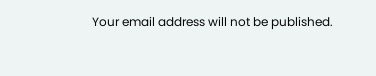Your email address will not be published.